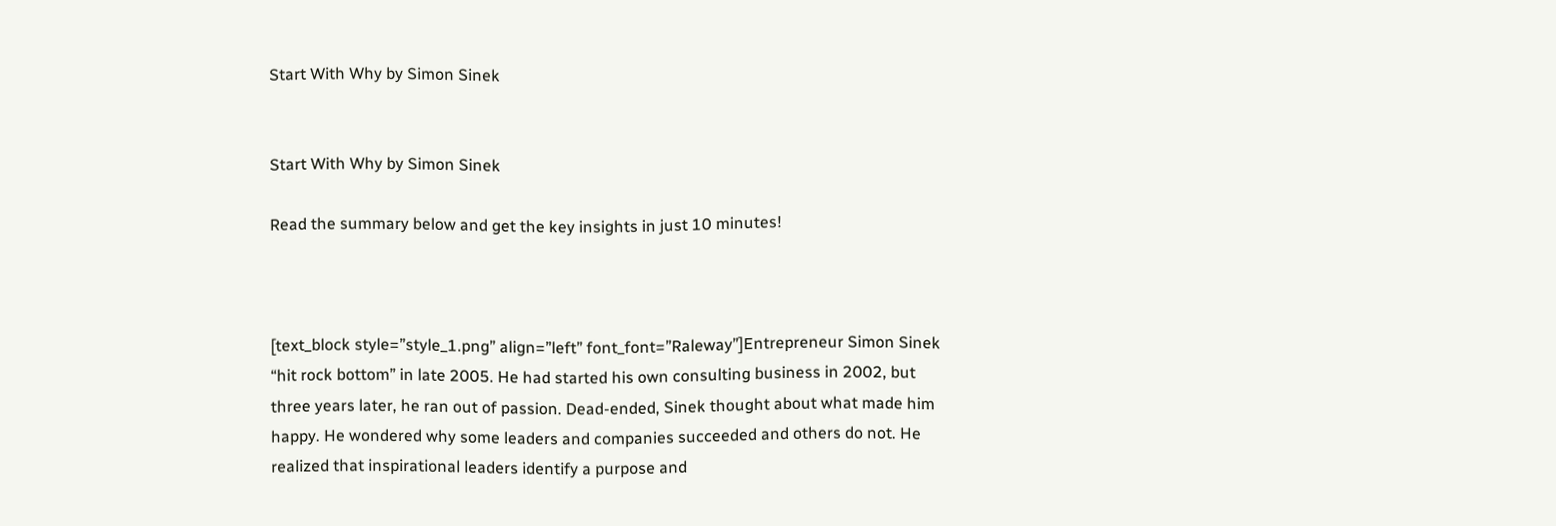Start With Why by Simon Sinek


Start With Why by Simon Sinek

Read the summary below and get the key insights in just 10 minutes!



[text_block style=”style_1.png” align=”left” font_font=”Raleway”]Entrepreneur Simon Sinek “hit rock bottom” in late 2005. He had started his own consulting business in 2002, but three years later, he ran out of passion. Dead-ended, Sinek thought about what made him happy. He wondered why some leaders and companies succeeded and others do not. He realized that inspirational leaders identify a purpose and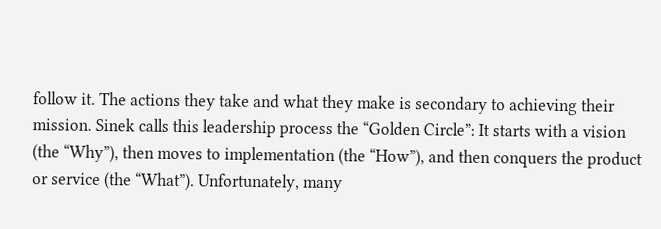follow it. The actions they take and what they make is secondary to achieving their mission. Sinek calls this leadership process the “Golden Circle”: It starts with a vision (the “Why”), then moves to implementation (the “How”), and then conquers the product or service (the “What”). Unfortunately, many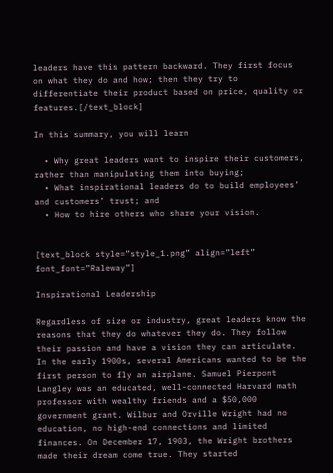leaders have this pattern backward. They first focus on what they do and how; then they try to differentiate their product based on price, quality or features.[/text_block]

In this summary, you will learn

  • Why great leaders want to inspire their customers, rather than manipulating them into buying;
  • What inspirational leaders do to build employees’ and customers’ trust; and
  • How to hire others who share your vision.


[text_block style=”style_1.png” align=”left” font_font=”Raleway”]

Inspirational Leadership

Regardless of size or industry, great leaders know the reasons that they do whatever they do. They follow their passion and have a vision they can articulate. In the early 1900s, several Americans wanted to be the first person to fly an airplane. Samuel Pierpont Langley was an educated, well-connected Harvard math professor with wealthy friends and a $50,000 government grant. Wilbur and Orville Wright had no education, no high-end connections and limited finances. On December 17, 1903, the Wright brothers made their dream come true. They started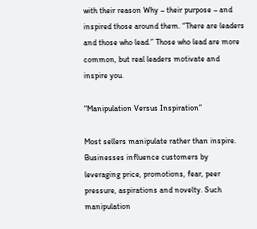with their reason Why – their purpose – and inspired those around them. “There are leaders and those who lead.” Those who lead are more common, but real leaders motivate and inspire you.

“Manipulation Versus Inspiration”

Most sellers manipulate rather than inspire. Businesses influence customers by leveraging price, promotions, fear, peer pressure, aspirations and novelty. Such manipulation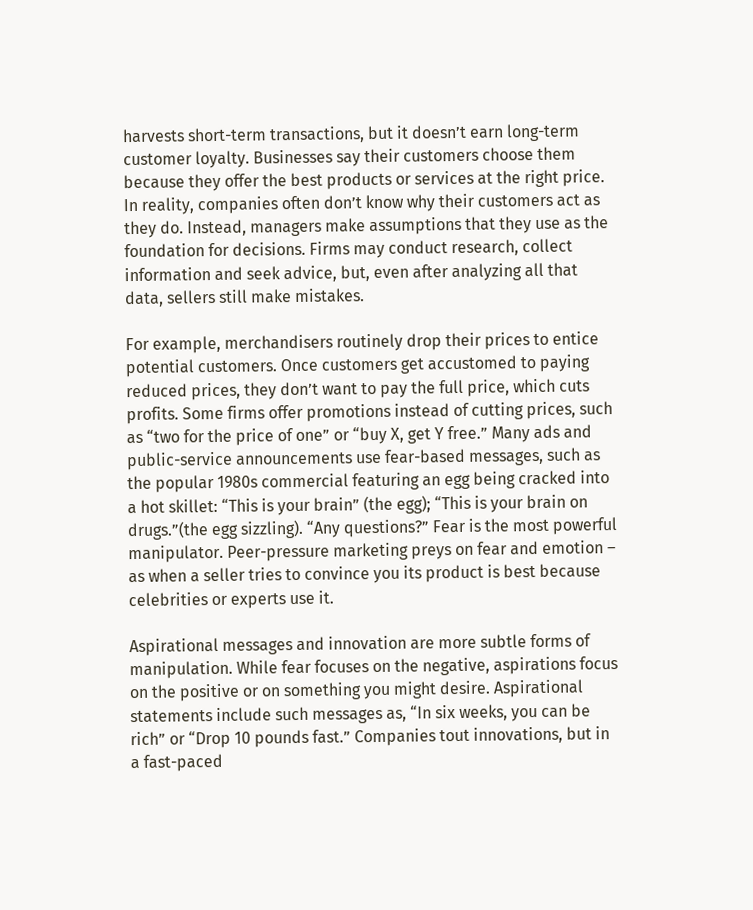harvests short-term transactions, but it doesn’t earn long-term customer loyalty. Businesses say their customers choose them because they offer the best products or services at the right price. In reality, companies often don’t know why their customers act as they do. Instead, managers make assumptions that they use as the foundation for decisions. Firms may conduct research, collect information and seek advice, but, even after analyzing all that data, sellers still make mistakes.

For example, merchandisers routinely drop their prices to entice potential customers. Once customers get accustomed to paying reduced prices, they don’t want to pay the full price, which cuts profits. Some firms offer promotions instead of cutting prices, such as “two for the price of one” or “buy X, get Y free.” Many ads and public-service announcements use fear-based messages, such as the popular 1980s commercial featuring an egg being cracked into a hot skillet: “This is your brain” (the egg); “This is your brain on drugs.”(the egg sizzling). “Any questions?” Fear is the most powerful manipulator. Peer-pressure marketing preys on fear and emotion – as when a seller tries to convince you its product is best because celebrities or experts use it.

Aspirational messages and innovation are more subtle forms of manipulation. While fear focuses on the negative, aspirations focus on the positive or on something you might desire. Aspirational statements include such messages as, “In six weeks, you can be rich” or “Drop 10 pounds fast.” Companies tout innovations, but in a fast-paced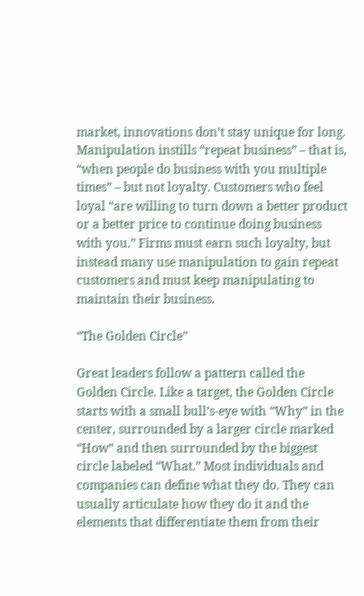market, innovations don’t stay unique for long. Manipulation instills “repeat business” – that is, “when people do business with you multiple times” – but not loyalty. Customers who feel loyal “are willing to turn down a better product or a better price to continue doing business with you.” Firms must earn such loyalty, but instead many use manipulation to gain repeat customers and must keep manipulating to maintain their business.

“The Golden Circle”

Great leaders follow a pattern called the Golden Circle. Like a target, the Golden Circle starts with a small bull’s-eye with “Why” in the center, surrounded by a larger circle marked “How” and then surrounded by the biggest circle labeled “What.” Most individuals and companies can define what they do. They can usually articulate how they do it and the elements that differentiate them from their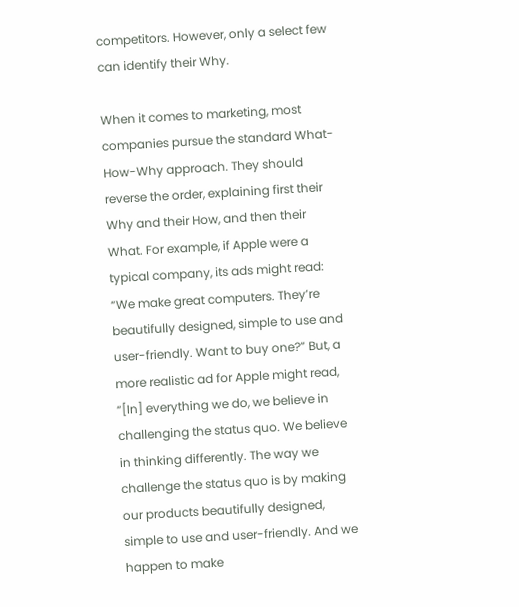competitors. However, only a select few can identify their Why.

When it comes to marketing, most companies pursue the standard What-How-Why approach. They should reverse the order, explaining first their Why and their How, and then their What. For example, if Apple were a typical company, its ads might read: “We make great computers. They’re beautifully designed, simple to use and user-friendly. Want to buy one?” But, a more realistic ad for Apple might read, “[In] everything we do, we believe in challenging the status quo. We believe in thinking differently. The way we challenge the status quo is by making our products beautifully designed, simple to use and user-friendly. And we happen to make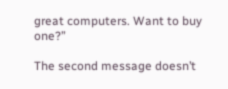great computers. Want to buy one?”

The second message doesn’t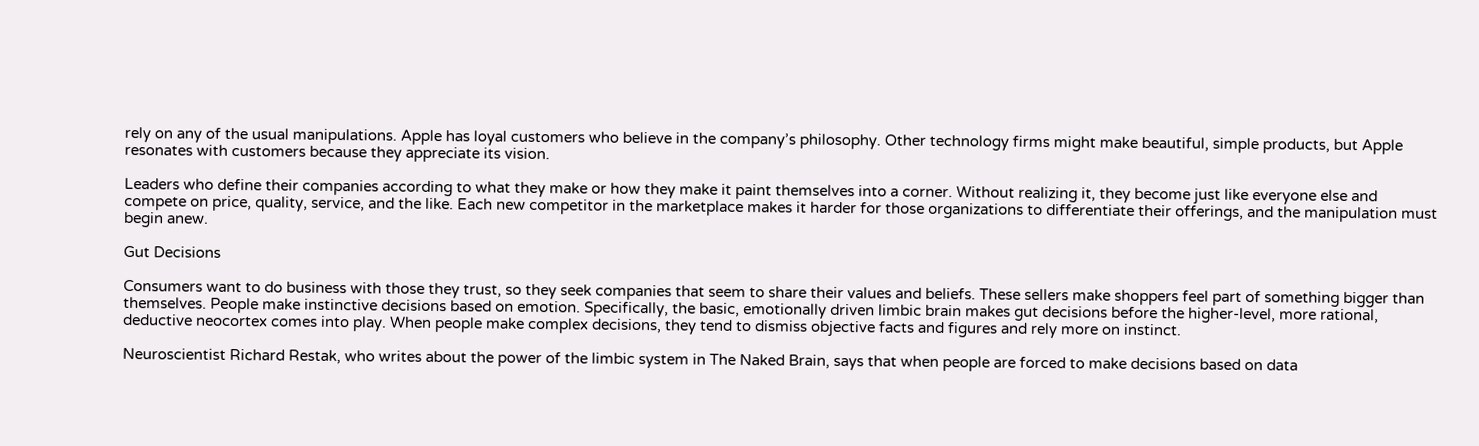rely on any of the usual manipulations. Apple has loyal customers who believe in the company’s philosophy. Other technology firms might make beautiful, simple products, but Apple resonates with customers because they appreciate its vision.

Leaders who define their companies according to what they make or how they make it paint themselves into a corner. Without realizing it, they become just like everyone else and compete on price, quality, service, and the like. Each new competitor in the marketplace makes it harder for those organizations to differentiate their offerings, and the manipulation must begin anew.

Gut Decisions

Consumers want to do business with those they trust, so they seek companies that seem to share their values and beliefs. These sellers make shoppers feel part of something bigger than themselves. People make instinctive decisions based on emotion. Specifically, the basic, emotionally driven limbic brain makes gut decisions before the higher-level, more rational, deductive neocortex comes into play. When people make complex decisions, they tend to dismiss objective facts and figures and rely more on instinct.

Neuroscientist Richard Restak, who writes about the power of the limbic system in The Naked Brain, says that when people are forced to make decisions based on data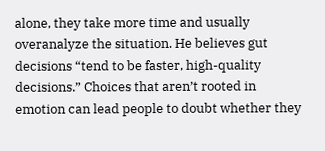alone, they take more time and usually overanalyze the situation. He believes gut decisions “tend to be faster, high-quality decisions.” Choices that aren’t rooted in emotion can lead people to doubt whether they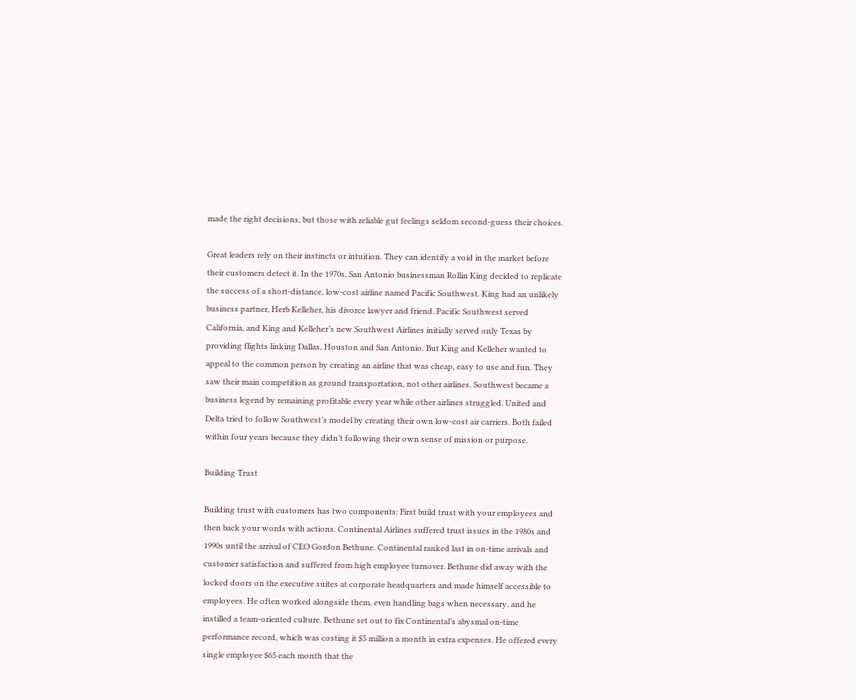made the right decisions, but those with reliable gut feelings seldom second-guess their choices.

Great leaders rely on their instincts or intuition. They can identify a void in the market before their customers detect it. In the 1970s, San Antonio businessman Rollin King decided to replicate the success of a short-distance, low-cost airline named Pacific Southwest. King had an unlikely business partner, Herb Kelleher, his divorce lawyer and friend. Pacific Southwest served California, and King and Kelleher’s new Southwest Airlines initially served only Texas by providing flights linking Dallas, Houston and San Antonio. But King and Kelleher wanted to appeal to the common person by creating an airline that was cheap, easy to use and fun. They saw their main competition as ground transportation, not other airlines. Southwest became a business legend by remaining profitable every year while other airlines struggled. United and Delta tried to follow Southwest’s model by creating their own low-cost air carriers. Both failed within four years because they didn’t following their own sense of mission or purpose.

Building Trust

Building trust with customers has two components: First build trust with your employees and then back your words with actions. Continental Airlines suffered trust issues in the 1980s and 1990s until the arrival of CEO Gordon Bethune. Continental ranked last in on-time arrivals and customer satisfaction and suffered from high employee turnover. Bethune did away with the locked doors on the executive suites at corporate headquarters and made himself accessible to employees. He often worked alongside them, even handling bags when necessary, and he instilled a team-oriented culture. Bethune set out to fix Continental’s abysmal on-time performance record, which was costing it $5 million a month in extra expenses. He offered every single employee $65 each month that the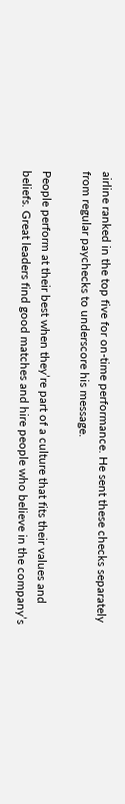airline ranked in the top five for on-time performance. He sent these checks separately from regular paychecks to underscore his message.

People perform at their best when they’re part of a culture that fits their values and beliefs. Great leaders find good matches and hire people who believe in the company’s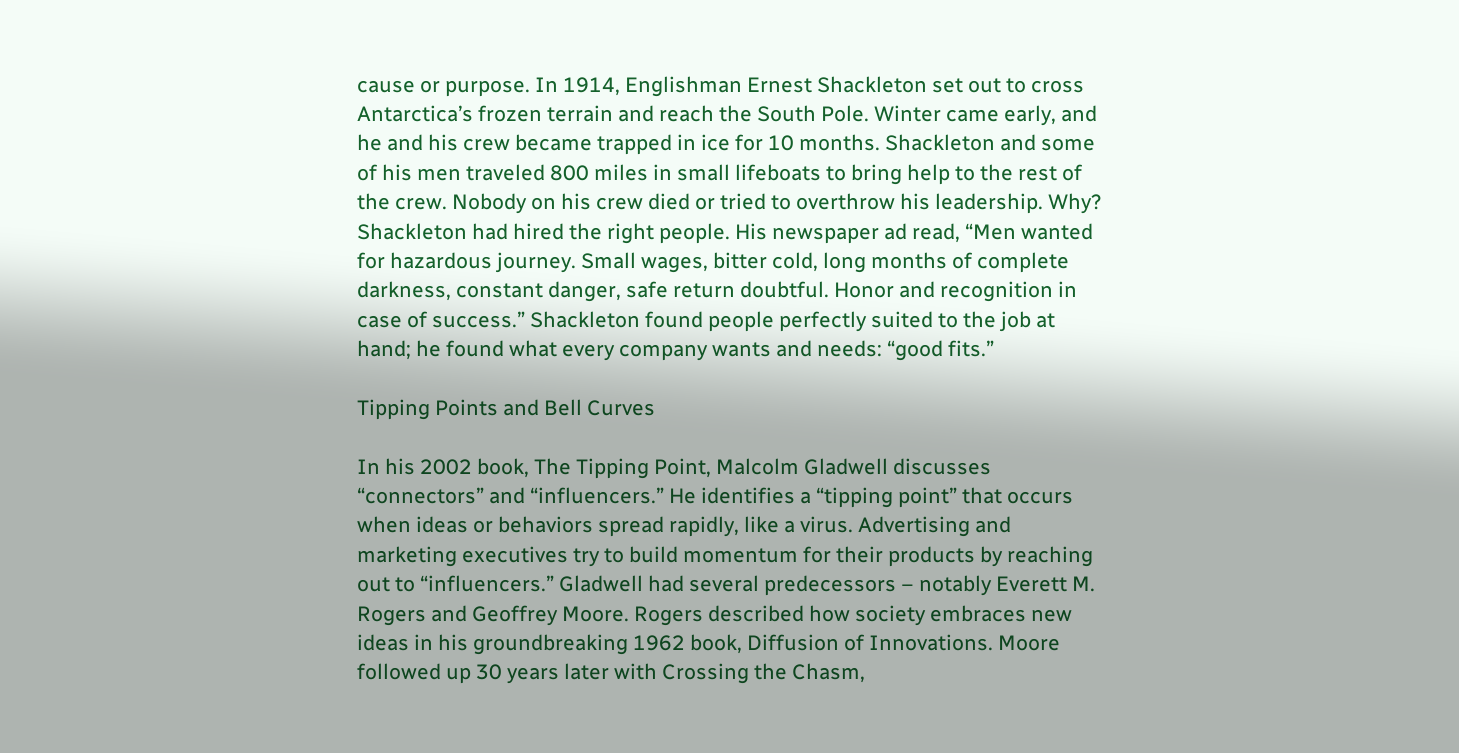cause or purpose. In 1914, Englishman Ernest Shackleton set out to cross Antarctica’s frozen terrain and reach the South Pole. Winter came early, and he and his crew became trapped in ice for 10 months. Shackleton and some of his men traveled 800 miles in small lifeboats to bring help to the rest of the crew. Nobody on his crew died or tried to overthrow his leadership. Why? Shackleton had hired the right people. His newspaper ad read, “Men wanted for hazardous journey. Small wages, bitter cold, long months of complete darkness, constant danger, safe return doubtful. Honor and recognition in case of success.” Shackleton found people perfectly suited to the job at hand; he found what every company wants and needs: “good fits.”

Tipping Points and Bell Curves

In his 2002 book, The Tipping Point, Malcolm Gladwell discusses “connectors” and “influencers.” He identifies a “tipping point” that occurs when ideas or behaviors spread rapidly, like a virus. Advertising and marketing executives try to build momentum for their products by reaching out to “influencers.” Gladwell had several predecessors – notably Everett M. Rogers and Geoffrey Moore. Rogers described how society embraces new ideas in his groundbreaking 1962 book, Diffusion of Innovations. Moore followed up 30 years later with Crossing the Chasm,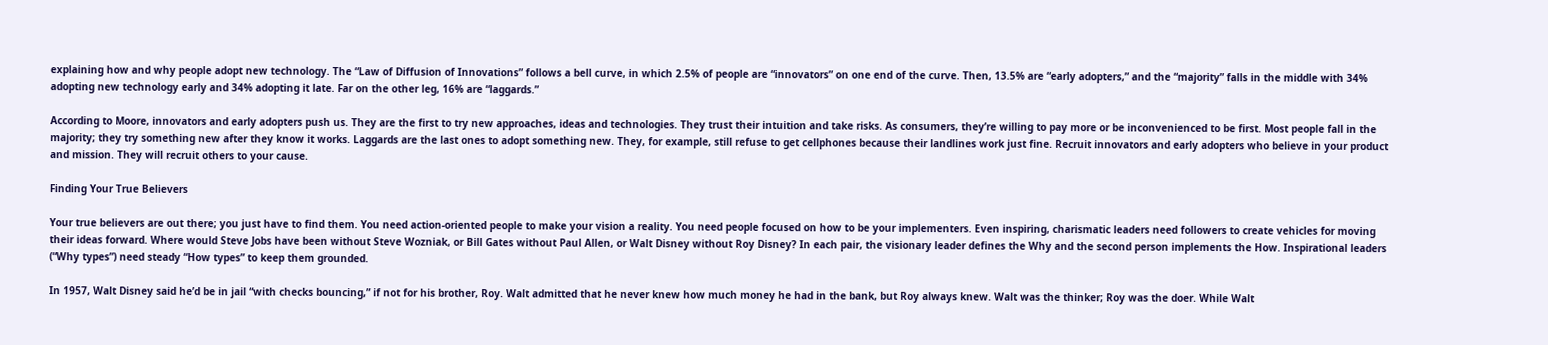explaining how and why people adopt new technology. The “Law of Diffusion of Innovations” follows a bell curve, in which 2.5% of people are “innovators” on one end of the curve. Then, 13.5% are “early adopters,” and the “majority” falls in the middle with 34% adopting new technology early and 34% adopting it late. Far on the other leg, 16% are “laggards.”

According to Moore, innovators and early adopters push us. They are the first to try new approaches, ideas and technologies. They trust their intuition and take risks. As consumers, they’re willing to pay more or be inconvenienced to be first. Most people fall in the majority; they try something new after they know it works. Laggards are the last ones to adopt something new. They, for example, still refuse to get cellphones because their landlines work just fine. Recruit innovators and early adopters who believe in your product and mission. They will recruit others to your cause.

Finding Your True Believers

Your true believers are out there; you just have to find them. You need action-oriented people to make your vision a reality. You need people focused on how to be your implementers. Even inspiring, charismatic leaders need followers to create vehicles for moving their ideas forward. Where would Steve Jobs have been without Steve Wozniak, or Bill Gates without Paul Allen, or Walt Disney without Roy Disney? In each pair, the visionary leader defines the Why and the second person implements the How. Inspirational leaders (“Why types”) need steady “How types” to keep them grounded.

In 1957, Walt Disney said he’d be in jail “with checks bouncing,” if not for his brother, Roy. Walt admitted that he never knew how much money he had in the bank, but Roy always knew. Walt was the thinker; Roy was the doer. While Walt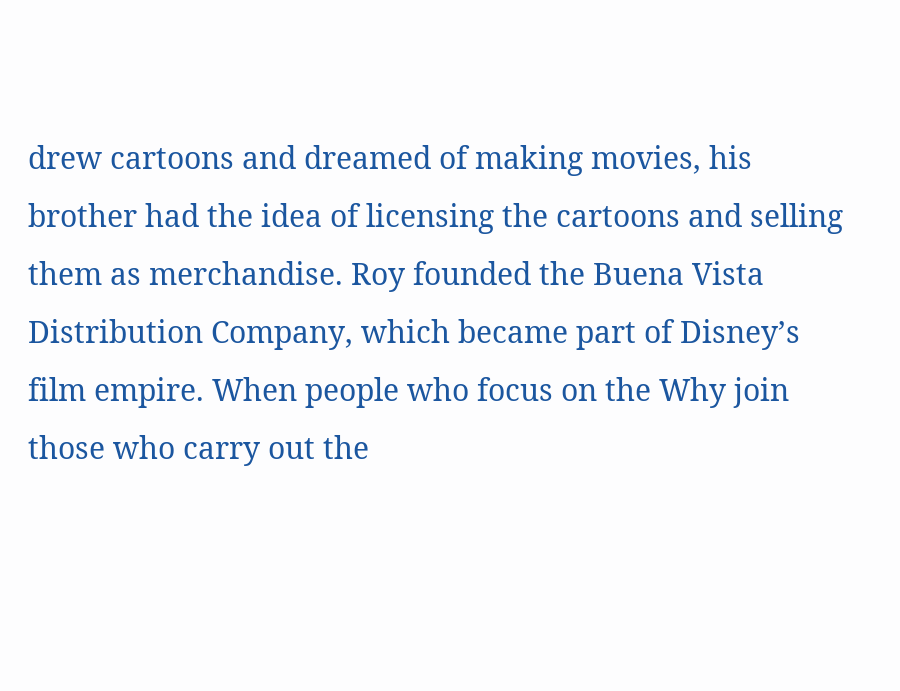drew cartoons and dreamed of making movies, his brother had the idea of licensing the cartoons and selling them as merchandise. Roy founded the Buena Vista Distribution Company, which became part of Disney’s film empire. When people who focus on the Why join those who carry out the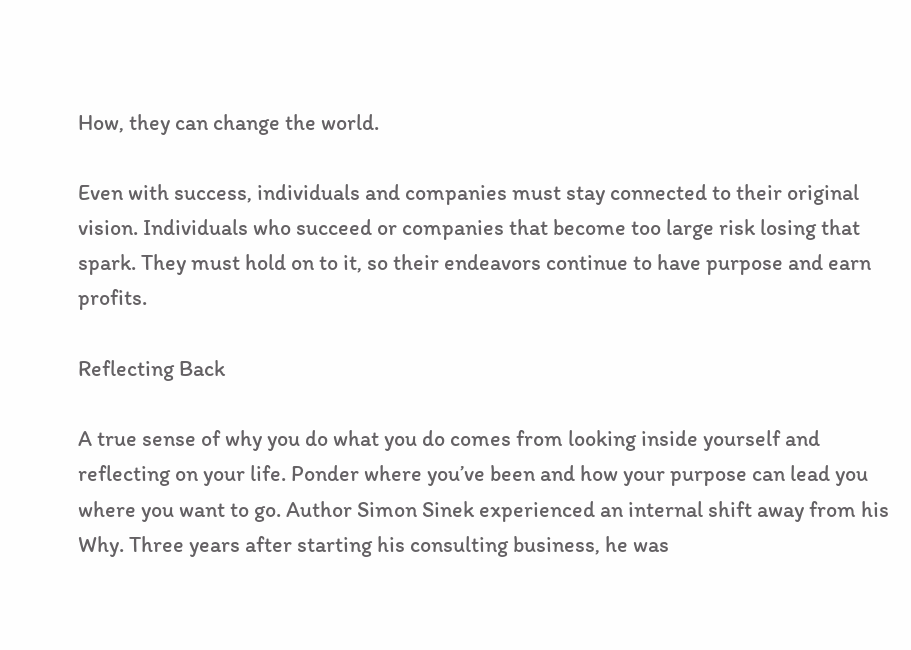How, they can change the world.

Even with success, individuals and companies must stay connected to their original vision. Individuals who succeed or companies that become too large risk losing that spark. They must hold on to it, so their endeavors continue to have purpose and earn profits.

Reflecting Back

A true sense of why you do what you do comes from looking inside yourself and reflecting on your life. Ponder where you’ve been and how your purpose can lead you where you want to go. Author Simon Sinek experienced an internal shift away from his Why. Three years after starting his consulting business, he was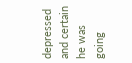depressed and certain he was going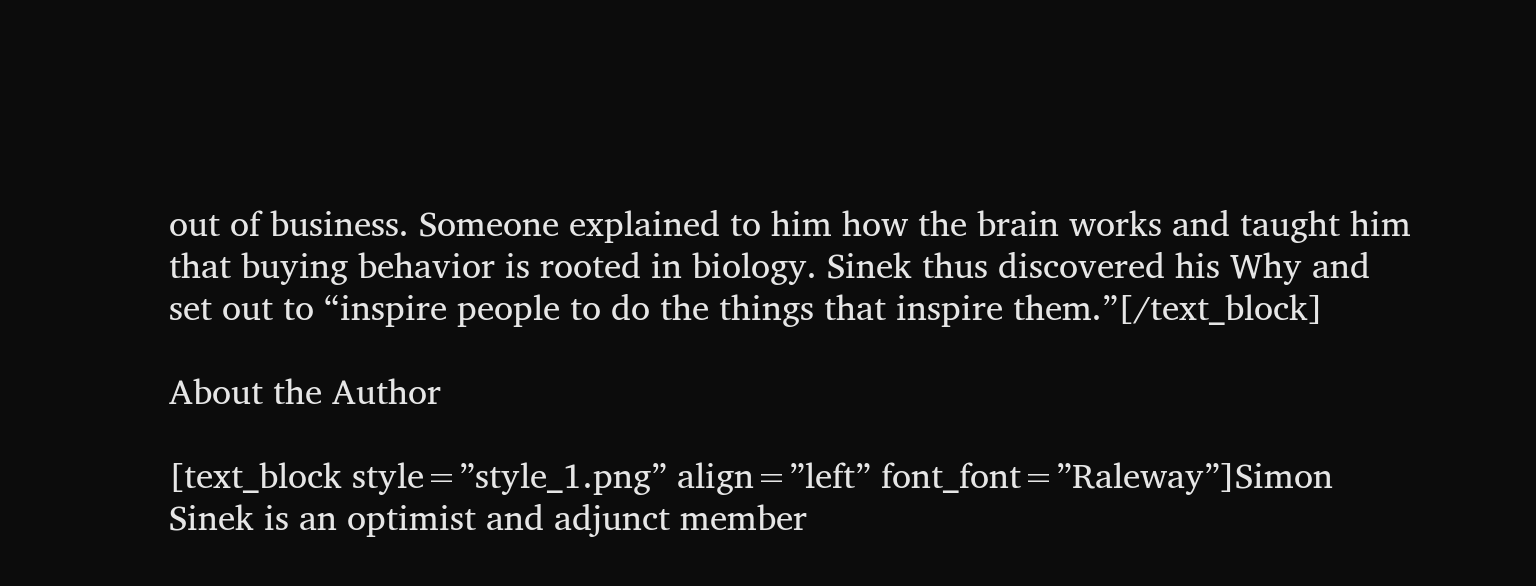out of business. Someone explained to him how the brain works and taught him that buying behavior is rooted in biology. Sinek thus discovered his Why and set out to “inspire people to do the things that inspire them.”[/text_block]

About the Author

[text_block style=”style_1.png” align=”left” font_font=”Raleway”]Simon Sinek is an optimist and adjunct member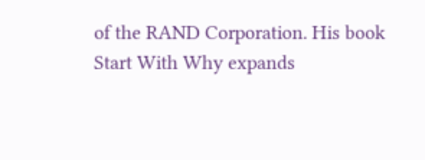of the RAND Corporation. His book Start With Why expands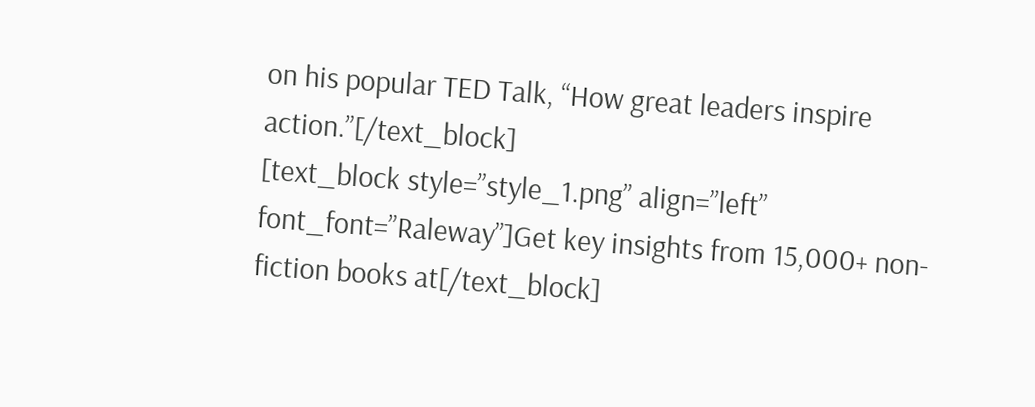on his popular TED Talk, “How great leaders inspire action.”[/text_block]
[text_block style=”style_1.png” align=”left” font_font=”Raleway”]Get key insights from 15,000+ non-fiction books at[/text_block]